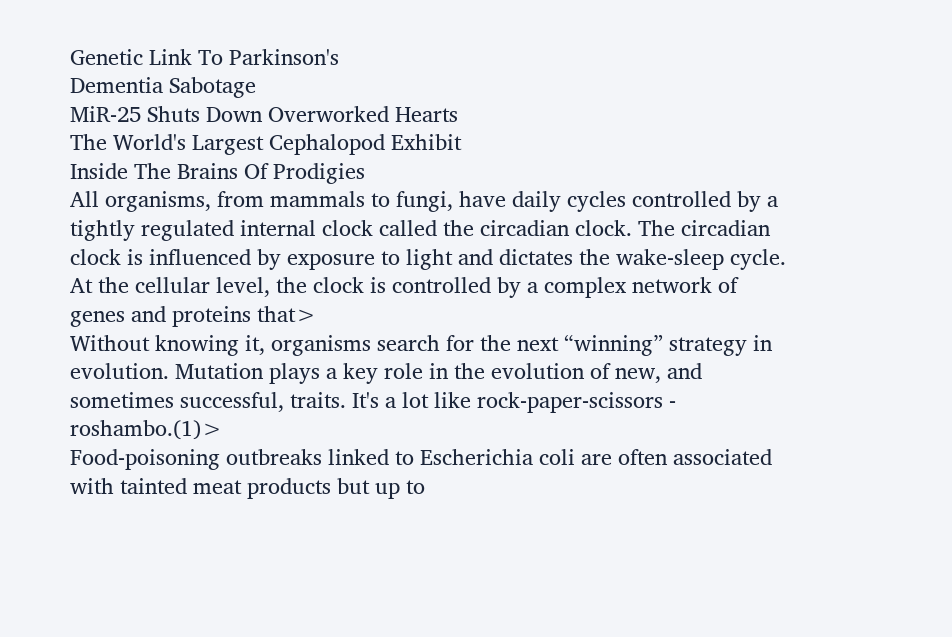Genetic Link To Parkinson's
Dementia Sabotage
MiR-25 Shuts Down Overworked Hearts
The World's Largest Cephalopod Exhibit
Inside The Brains Of Prodigies
All organisms, from mammals to fungi, have daily cycles controlled by a tightly regulated internal clock called the circadian clock. The circadian clock is influenced by exposure to light and dictates the wake-sleep cycle. At the cellular level, the clock is controlled by a complex network of genes and proteins that>
Without knowing it, organisms search for the next “winning” strategy in evolution. Mutation plays a key role in the evolution of new, and sometimes successful, traits. It's a lot like rock-paper-scissors - roshambo.(1)>
Food-poisoning outbreaks linked to Escherichia coli are often associated with tainted meat products but up to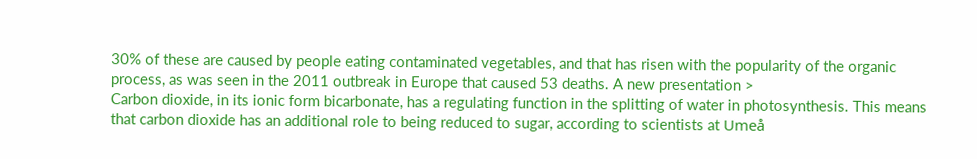30% of these are caused by people eating contaminated vegetables, and that has risen with the popularity of the organic process, as was seen in the 2011 outbreak in Europe that caused 53 deaths. A new presentation >
Carbon dioxide, in its ionic form bicarbonate, has a regulating function in the splitting of water in photosynthesis. This means that carbon dioxide has an additional role to being reduced to sugar, according to scientists at Umeå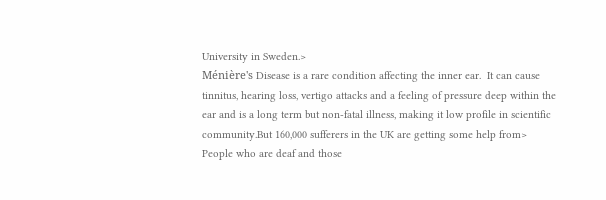University in Sweden.>
Ménière's Disease is a rare condition affecting the inner ear.  It can cause tinnitus, hearing loss, vertigo attacks and a feeling of pressure deep within the ear and is a long term but non-fatal illness, making it low profile in scientific community.But 160,000 sufferers in the UK are getting some help from>
People who are deaf and those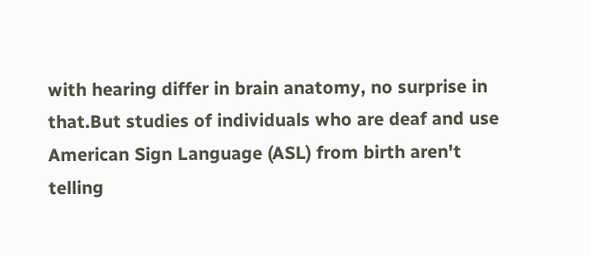with hearing differ in brain anatomy, no surprise in that.But studies of individuals who are deaf and use American Sign Language (ASL) from birth aren't telling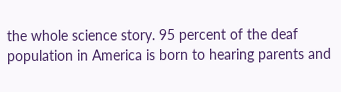the whole science story. 95 percent of the deaf population in America is born to hearing parents and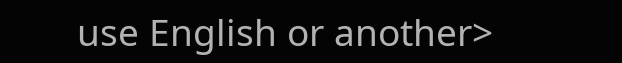use English or another>